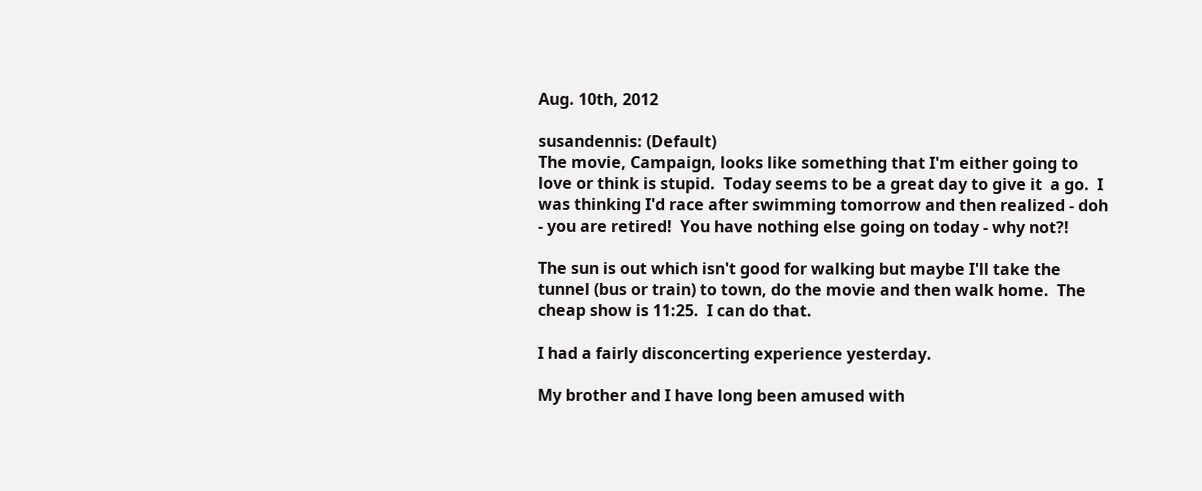Aug. 10th, 2012

susandennis: (Default)
The movie, Campaign, looks like something that I'm either going to love or think is stupid.  Today seems to be a great day to give it  a go.  I was thinking I'd race after swimming tomorrow and then realized - doh - you are retired!  You have nothing else going on today - why not?!

The sun is out which isn't good for walking but maybe I'll take the tunnel (bus or train) to town, do the movie and then walk home.  The cheap show is 11:25.  I can do that.

I had a fairly disconcerting experience yesterday.

My brother and I have long been amused with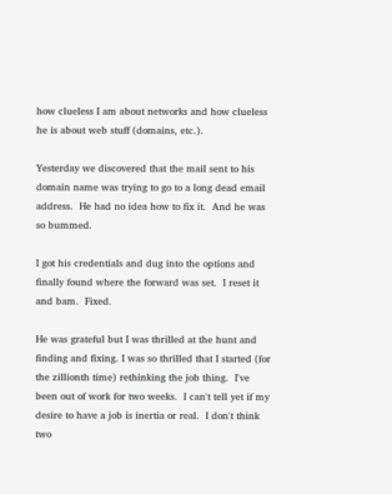how clueless I am about networks and how clueless he is about web stuff (domains, etc.).

Yesterday we discovered that the mail sent to his domain name was trying to go to a long dead email address.  He had no idea how to fix it.  And he was so bummed.

I got his credentials and dug into the options and finally found where the forward was set.  I reset it and bam.  Fixed.

He was grateful but I was thrilled at the hunt and finding and fixing. I was so thrilled that I started (for the zillionth time) rethinking the job thing.  I've been out of work for two weeks.  I can't tell yet if my desire to have a job is inertia or real.  I don't think two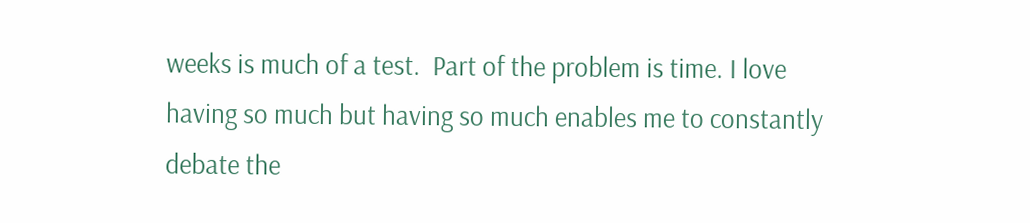weeks is much of a test.  Part of the problem is time. I love having so much but having so much enables me to constantly debate the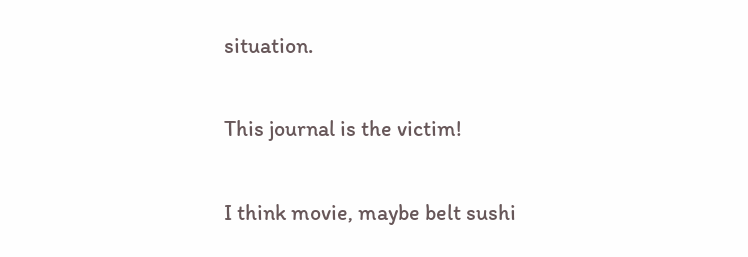situation.

This journal is the victim!

I think movie, maybe belt sushi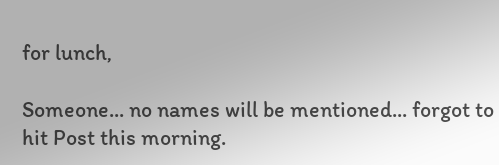for lunch,

Someone... no names will be mentioned... forgot to hit Post this morning.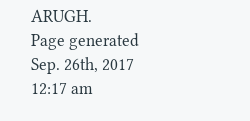ARUGH.
Page generated Sep. 26th, 2017 12:17 am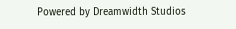Powered by Dreamwidth Studios